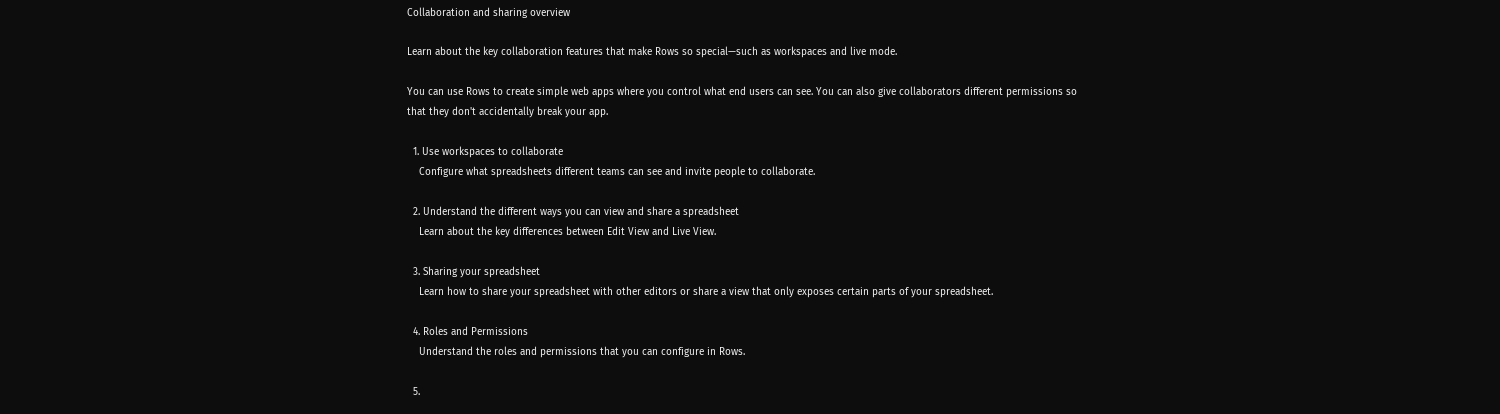Collaboration and sharing overview

Learn about the key collaboration features that make Rows so special—such as workspaces and live mode.

You can use Rows to create simple web apps where you control what end users can see. You can also give collaborators different permissions so that they don't accidentally break your app.

  1. Use workspaces to collaborate
    Configure what spreadsheets different teams can see and invite people to collaborate.

  2. Understand the different ways you can view and share a spreadsheet
    Learn about the key differences between Edit View and Live View.

  3. Sharing your spreadsheet
    Learn how to share your spreadsheet with other editors or share a view that only exposes certain parts of your spreadsheet.

  4. Roles and Permissions
    Understand the roles and permissions that you can configure in Rows.

  5.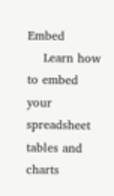Embed
    Learn how to embed your spreadsheet tables and charts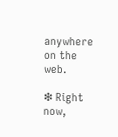anywhere on the web.

❇ Right now,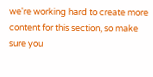we're working hard to create more content for this section, so make sure you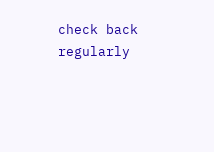check back regularly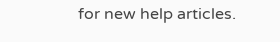for new help articles.